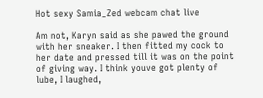Hot sexy Samia_Zed webcam chat live

Am not, Karyn said as she pawed the ground with her sneaker. I then fitted my cock to her date and pressed till it was on the point of giving way. I think youve got plenty of lube, I laughed,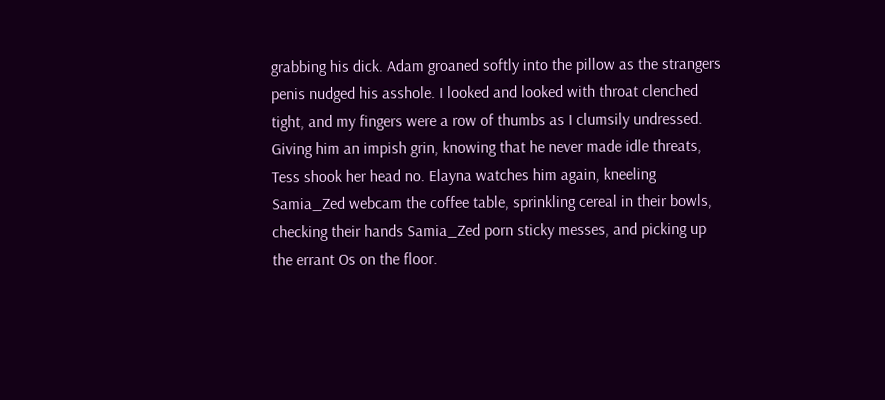grabbing his dick. Adam groaned softly into the pillow as the strangers penis nudged his asshole. I looked and looked with throat clenched tight, and my fingers were a row of thumbs as I clumsily undressed. Giving him an impish grin, knowing that he never made idle threats, Tess shook her head no. Elayna watches him again, kneeling Samia_Zed webcam the coffee table, sprinkling cereal in their bowls, checking their hands Samia_Zed porn sticky messes, and picking up the errant Os on the floor.